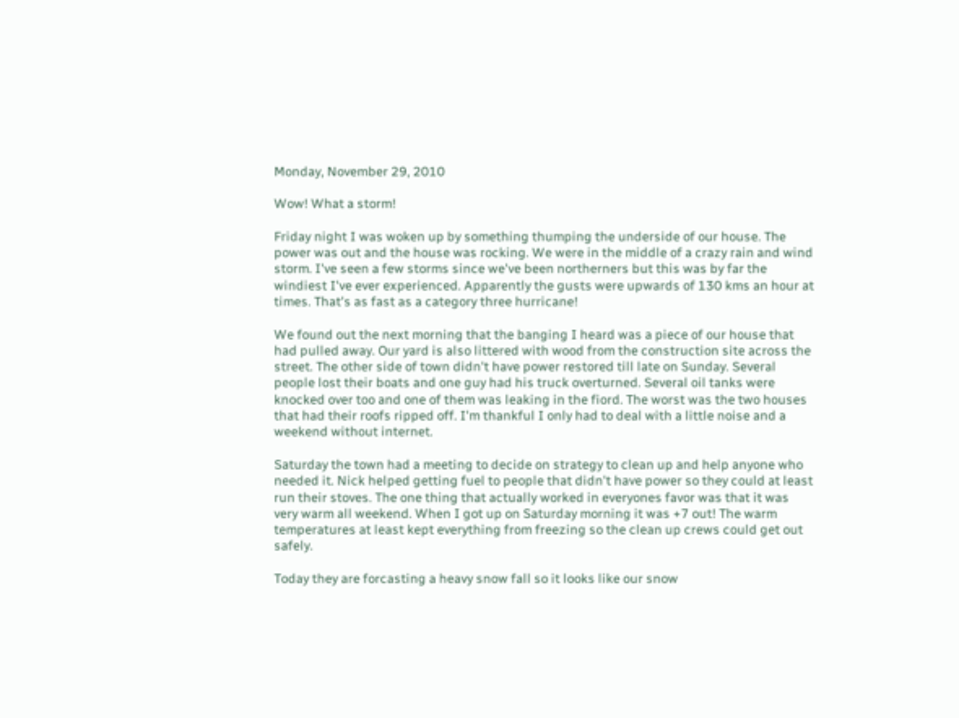Monday, November 29, 2010

Wow! What a storm!

Friday night I was woken up by something thumping the underside of our house. The power was out and the house was rocking. We were in the middle of a crazy rain and wind storm. I've seen a few storms since we've been northerners but this was by far the windiest I've ever experienced. Apparently the gusts were upwards of 130 kms an hour at times. That's as fast as a category three hurricane!

We found out the next morning that the banging I heard was a piece of our house that had pulled away. Our yard is also littered with wood from the construction site across the street. The other side of town didn't have power restored till late on Sunday. Several people lost their boats and one guy had his truck overturned. Several oil tanks were knocked over too and one of them was leaking in the fiord. The worst was the two houses that had their roofs ripped off. I'm thankful I only had to deal with a little noise and a weekend without internet.

Saturday the town had a meeting to decide on strategy to clean up and help anyone who needed it. Nick helped getting fuel to people that didn't have power so they could at least run their stoves. The one thing that actually worked in everyones favor was that it was very warm all weekend. When I got up on Saturday morning it was +7 out! The warm temperatures at least kept everything from freezing so the clean up crews could get out safely.

Today they are forcasting a heavy snow fall so it looks like our snow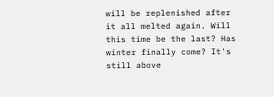will be replenished after it all melted again. Will this time be the last? Has winter finally come? It's still above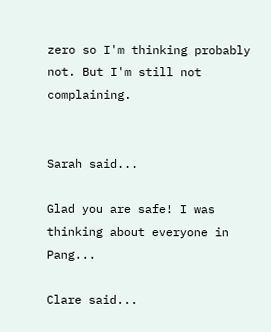zero so I'm thinking probably not. But I'm still not complaining.


Sarah said...

Glad you are safe! I was thinking about everyone in Pang...

Clare said...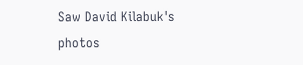Saw David Kilabuk's photos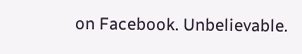on Facebook. Unbelievable.